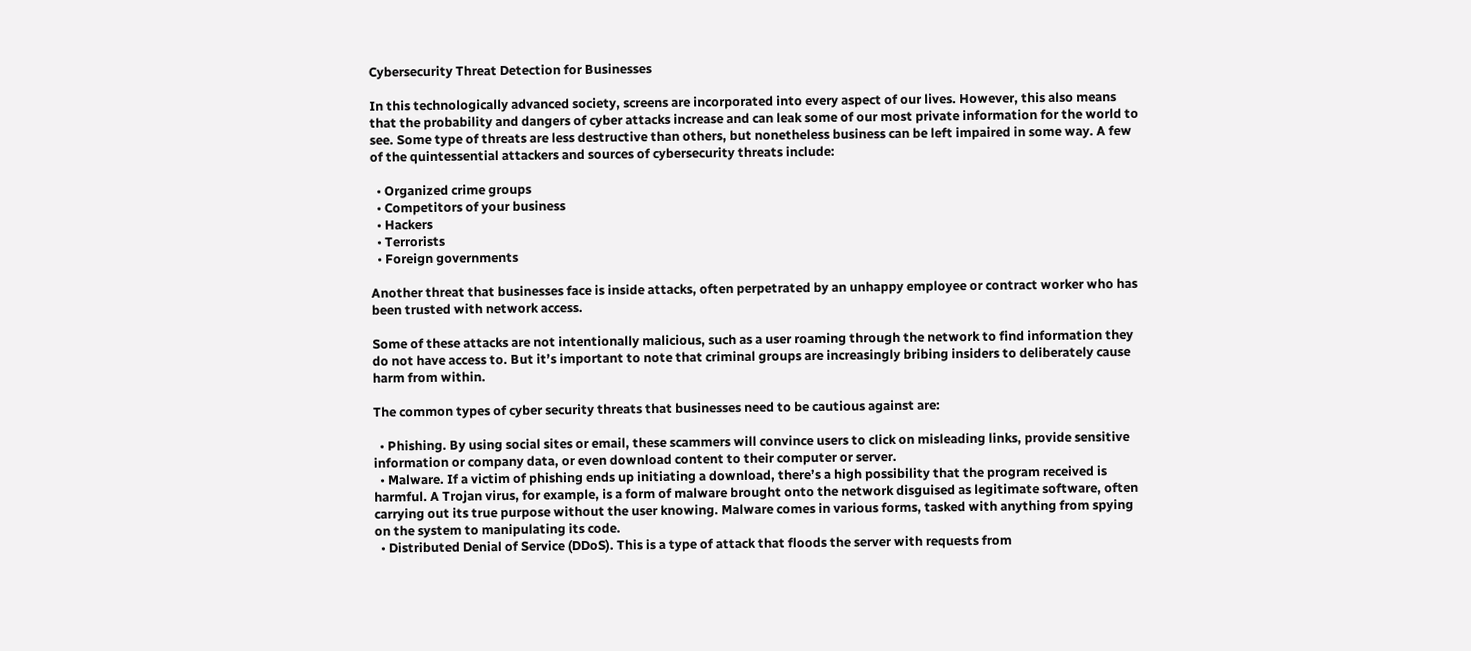Cybersecurity Threat Detection for Businesses

In this technologically advanced society, screens are incorporated into every aspect of our lives. However, this also means that the probability and dangers of cyber attacks increase and can leak some of our most private information for the world to see. Some type of threats are less destructive than others, but nonetheless business can be left impaired in some way. A few of the quintessential attackers and sources of cybersecurity threats include:

  • Organized crime groups
  • Competitors of your business
  • Hackers
  • Terrorists
  • Foreign governments

Another threat that businesses face is inside attacks, often perpetrated by an unhappy employee or contract worker who has been trusted with network access.

Some of these attacks are not intentionally malicious, such as a user roaming through the network to find information they do not have access to. But it’s important to note that criminal groups are increasingly bribing insiders to deliberately cause harm from within.

The common types of cyber security threats that businesses need to be cautious against are:

  • Phishing. By using social sites or email, these scammers will convince users to click on misleading links, provide sensitive information or company data, or even download content to their computer or server.
  • Malware. If a victim of phishing ends up initiating a download, there’s a high possibility that the program received is harmful. A Trojan virus, for example, is a form of malware brought onto the network disguised as legitimate software, often carrying out its true purpose without the user knowing. Malware comes in various forms, tasked with anything from spying on the system to manipulating its code.
  • Distributed Denial of Service (DDoS). This is a type of attack that floods the server with requests from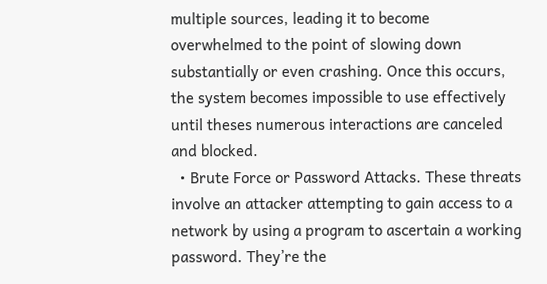multiple sources, leading it to become overwhelmed to the point of slowing down substantially or even crashing. Once this occurs, the system becomes impossible to use effectively until theses numerous interactions are canceled and blocked.
  • Brute Force or Password Attacks. These threats involve an attacker attempting to gain access to a network by using a program to ascertain a working password. They’re the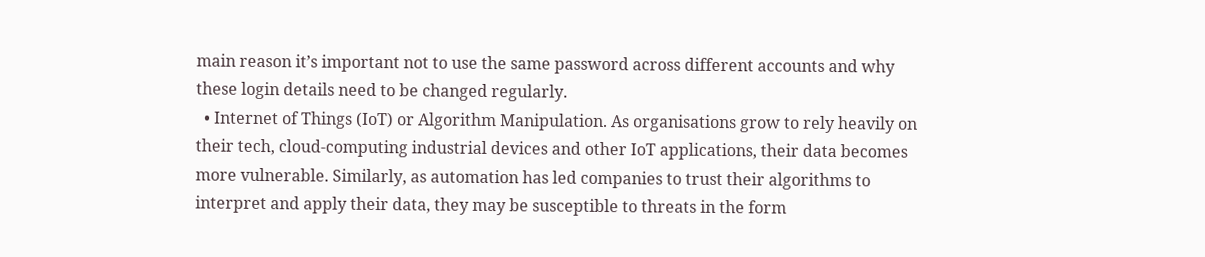main reason it’s important not to use the same password across different accounts and why these login details need to be changed regularly.
  • Internet of Things (IoT) or Algorithm Manipulation. As organisations grow to rely heavily on their tech, cloud-computing industrial devices and other IoT applications, their data becomes more vulnerable. Similarly, as automation has led companies to trust their algorithms to interpret and apply their data, they may be susceptible to threats in the form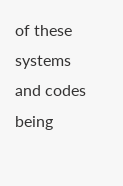of these systems and codes being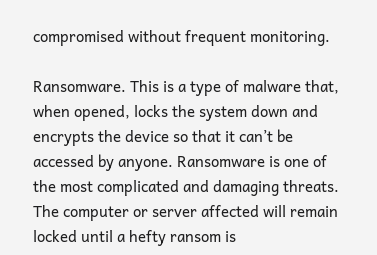compromised without frequent monitoring.

Ransomware. This is a type of malware that, when opened, locks the system down and encrypts the device so that it can’t be accessed by anyone. Ransomware is one of the most complicated and damaging threats. The computer or server affected will remain locked until a hefty ransom is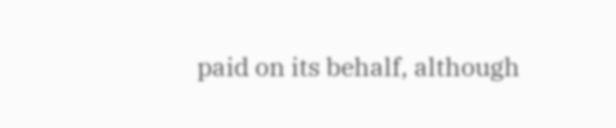paid on its behalf, although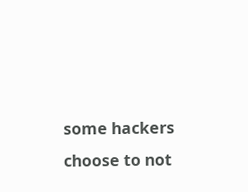some hackers choose to not